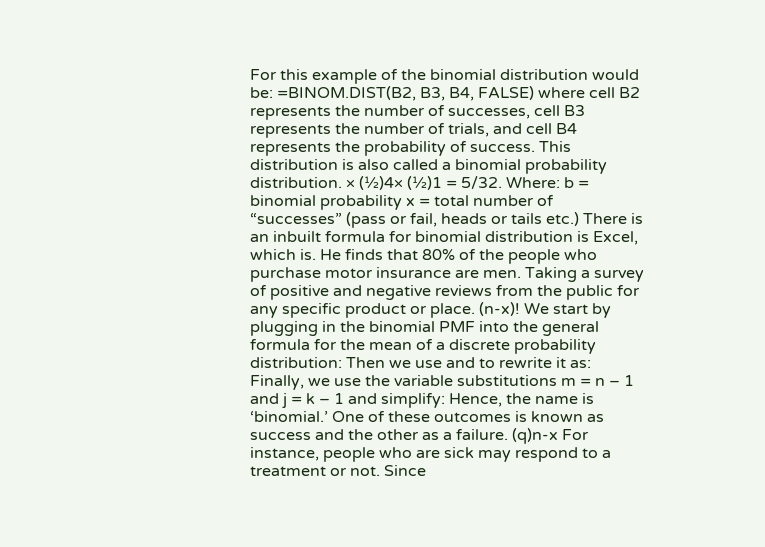For this example of the binomial distribution would be: =BINOM.DIST(B2, B3, B4, FALSE) where cell B2 represents the number of successes, cell B3 represents the number of trials, and cell B4 represents the probability of success. This distribution is also called a binomial probability distribution. × (½)4× (½)1 = 5/32. Where: b = binomial probability x = total number of “successes” (pass or fail, heads or tails etc.) There is an inbuilt formula for binomial distribution is Excel, which is. He finds that 80% of the people who purchase motor insurance are men. Taking a survey of positive and negative reviews from the public for any specific product or place. (n-x)! We start by plugging in the binomial PMF into the general formula for the mean of a discrete probability distribution: Then we use and to rewrite it as: Finally, we use the variable substitutions m = n – 1 and j = k – 1 and simplify: Hence, the name is ‘binomial.’ One of these outcomes is known as success and the other as a failure. (q)n-x For instance, people who are sick may respond to a treatment or not. Since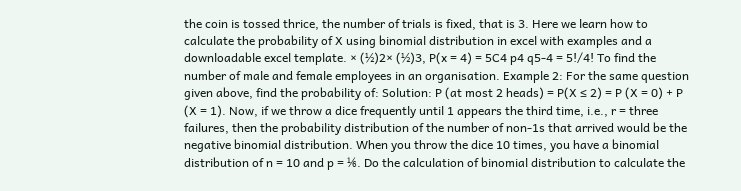the coin is tossed thrice, the number of trials is fixed, that is 3. Here we learn how to calculate the probability of X using binomial distribution in excel with examples and a downloadable excel template. × (½)2× (½)3, P(x = 4) = 5C4 p4 q5-4 = 5!/4! To find the number of male and female employees in an organisation. Example 2: For the same question given above, find the probability of: Solution: P (at most 2 heads) = P(X ≤ 2) = P (X = 0) + P (X = 1). Now, if we throw a dice frequently until 1 appears the third time, i.e., r = three failures, then the probability distribution of the number of non-1s that arrived would be the negative binomial distribution. When you throw the dice 10 times, you have a binomial distribution of n = 10 and p = ⅙. Do the calculation of binomial distribution to calculate the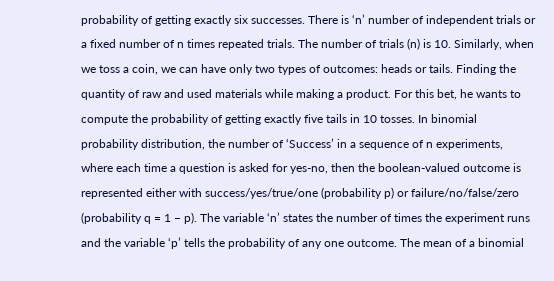probability of getting exactly six successes. There is ‘n’ number of independent trials or a fixed number of n times repeated trials. The number of trials (n) is 10. Similarly, when we toss a coin, we can have only two types of outcomes: heads or tails. Finding the quantity of raw and used materials while making a product. For this bet, he wants to compute the probability of getting exactly five tails in 10 tosses. In binomial probability distribution, the number of ‘Success’ in a sequence of n experiments, where each time a question is asked for yes-no, then the boolean-valued outcome is represented either with success/yes/true/one (probability p) or failure/no/false/zero (probability q = 1 − p). The variable ‘n’ states the number of times the experiment runs and the variable ‘p’ tells the probability of any one outcome. The mean of a binomial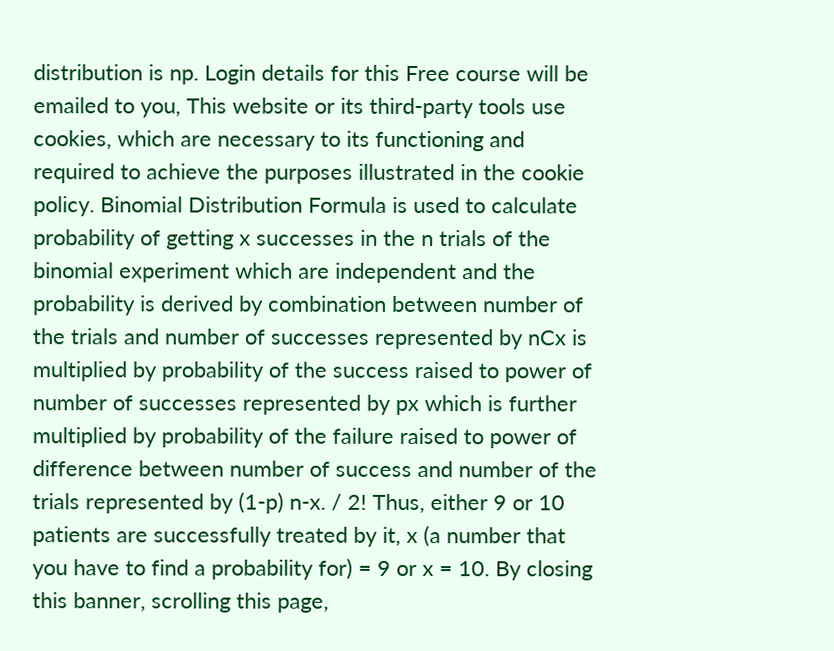distribution is np. Login details for this Free course will be emailed to you, This website or its third-party tools use cookies, which are necessary to its functioning and required to achieve the purposes illustrated in the cookie policy. Binomial Distribution Formula is used to calculate probability of getting x successes in the n trials of the binomial experiment which are independent and the probability is derived by combination between number of the trials and number of successes represented by nCx is multiplied by probability of the success raised to power of number of successes represented by px which is further multiplied by probability of the failure raised to power of difference between number of success and number of the trials represented by (1-p) n-x. / 2! Thus, either 9 or 10 patients are successfully treated by it, x (a number that you have to find a probability for) = 9 or x = 10. By closing this banner, scrolling this page,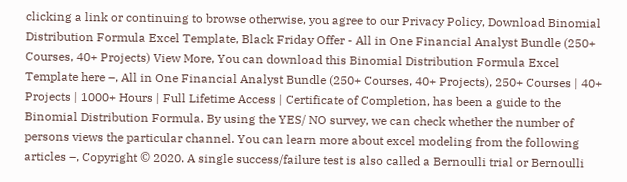clicking a link or continuing to browse otherwise, you agree to our Privacy Policy, Download Binomial Distribution Formula Excel Template, Black Friday Offer - All in One Financial Analyst Bundle (250+ Courses, 40+ Projects) View More, You can download this Binomial Distribution Formula Excel Template here –, All in One Financial Analyst Bundle (250+ Courses, 40+ Projects), 250+ Courses | 40+ Projects | 1000+ Hours | Full Lifetime Access | Certificate of Completion, has been a guide to the Binomial Distribution Formula. By using the YES/ NO survey, we can check whether the number of persons views the particular channel. You can learn more about excel modeling from the following articles –, Copyright © 2020. A single success/failure test is also called a Bernoulli trial or Bernoulli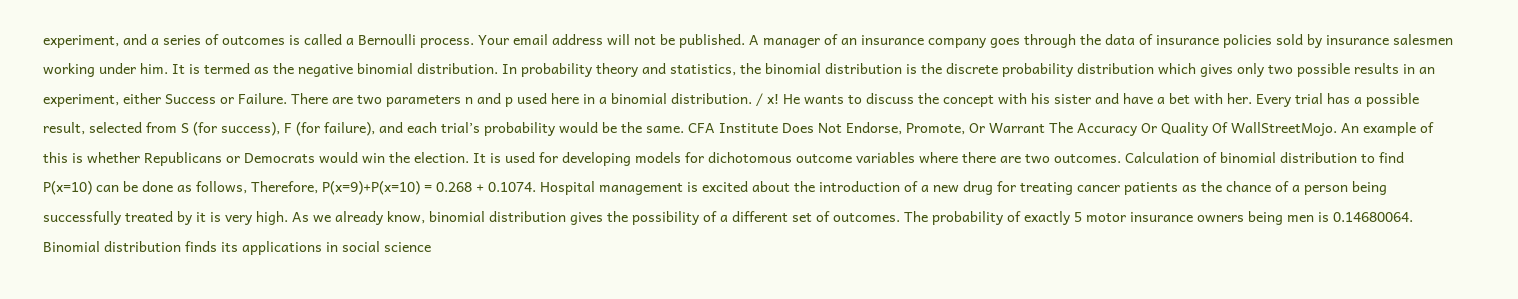experiment, and a series of outcomes is called a Bernoulli process. Your email address will not be published. A manager of an insurance company goes through the data of insurance policies sold by insurance salesmen working under him. It is termed as the negative binomial distribution. In probability theory and statistics, the binomial distribution is the discrete probability distribution which gives only two possible results in an experiment, either Success or Failure. There are two parameters n and p used here in a binomial distribution. / x! He wants to discuss the concept with his sister and have a bet with her. Every trial has a possible result, selected from S (for success), F (for failure), and each trial’s probability would be the same. CFA Institute Does Not Endorse, Promote, Or Warrant The Accuracy Or Quality Of WallStreetMojo. An example of this is whether Republicans or Democrats would win the election. It is used for developing models for dichotomous outcome variables where there are two outcomes. Calculation of binomial distribution to find P(x=10) can be done as follows, Therefore, P(x=9)+P(x=10) = 0.268 + 0.1074. Hospital management is excited about the introduction of a new drug for treating cancer patients as the chance of a person being successfully treated by it is very high. As we already know, binomial distribution gives the possibility of a different set of outcomes. The probability of exactly 5 motor insurance owners being men is 0.14680064. Binomial distribution finds its applications in social science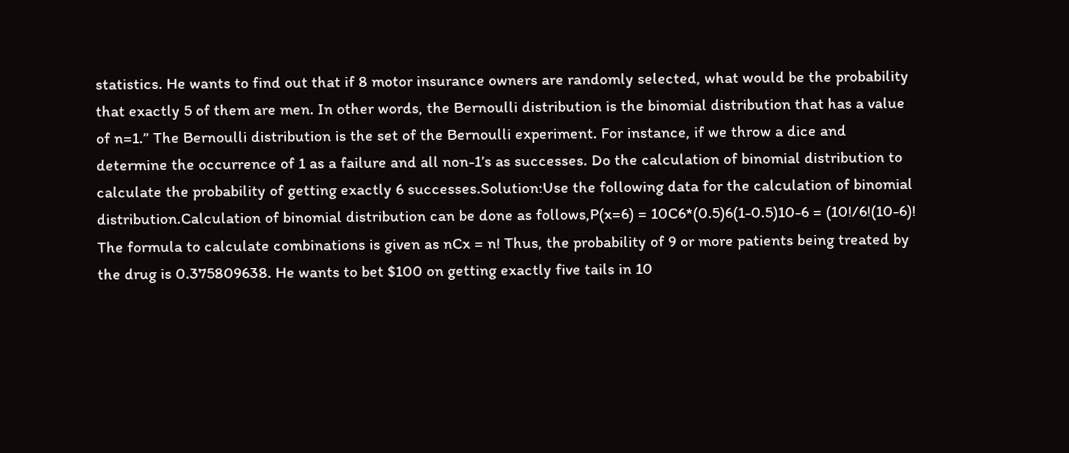statistics. He wants to find out that if 8 motor insurance owners are randomly selected, what would be the probability that exactly 5 of them are men. In other words, the Bernoulli distribution is the binomial distribution that has a value of n=1.” The Bernoulli distribution is the set of the Bernoulli experiment. For instance, if we throw a dice and determine the occurrence of 1 as a failure and all non-1’s as successes. Do the calculation of binomial distribution to calculate the probability of getting exactly 6 successes.Solution:Use the following data for the calculation of binomial distribution.Calculation of binomial distribution can be done as follows,P(x=6) = 10C6*(0.5)6(1-0.5)10-6 = (10!/6!(10-6)! The formula to calculate combinations is given as nCx = n! Thus, the probability of 9 or more patients being treated by the drug is 0.375809638. He wants to bet $100 on getting exactly five tails in 10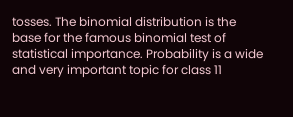tosses. The binomial distribution is the base for the famous binomial test of statistical importance. Probability is a wide and very important topic for class 11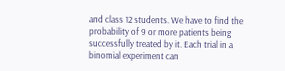and class 12 students. We have to find the probability of 9 or more patients being successfully treated by it. Each trial in a binomial experiment can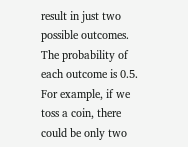result in just two possible outcomes. The probability of each outcome is 0.5. For example, if we toss a coin, there could be only two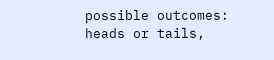possible outcomes: heads or tails,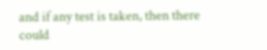and if any test is taken, then there could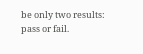be only two results: pass or fail.